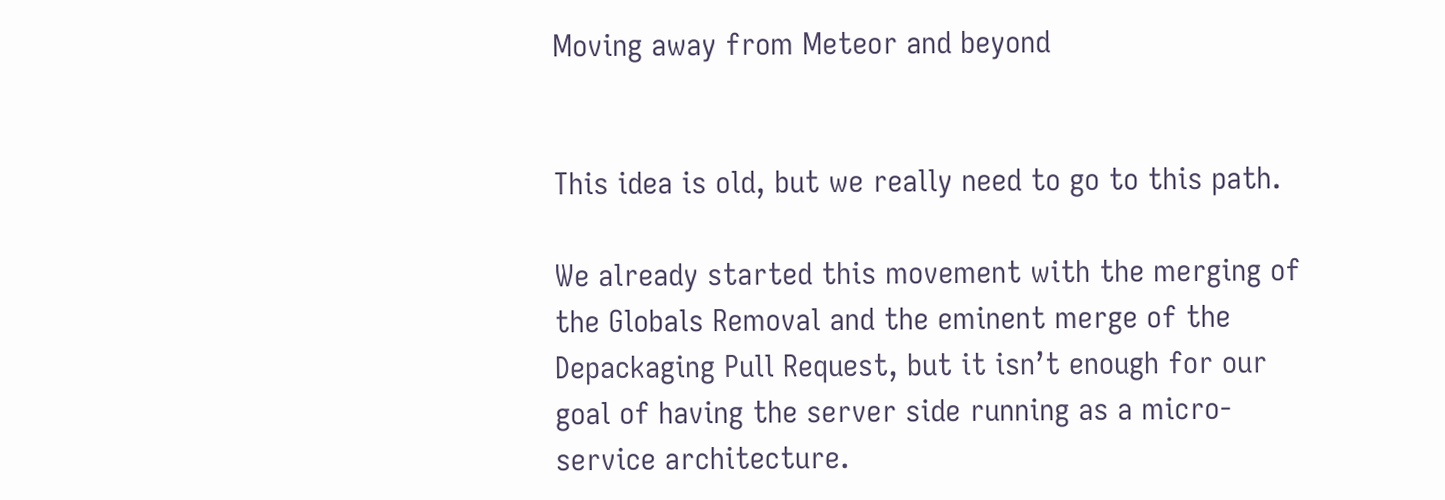Moving away from Meteor and beyond


This idea is old, but we really need to go to this path.

We already started this movement with the merging of the Globals Removal and the eminent merge of the Depackaging Pull Request, but it isn’t enough for our goal of having the server side running as a micro-service architecture.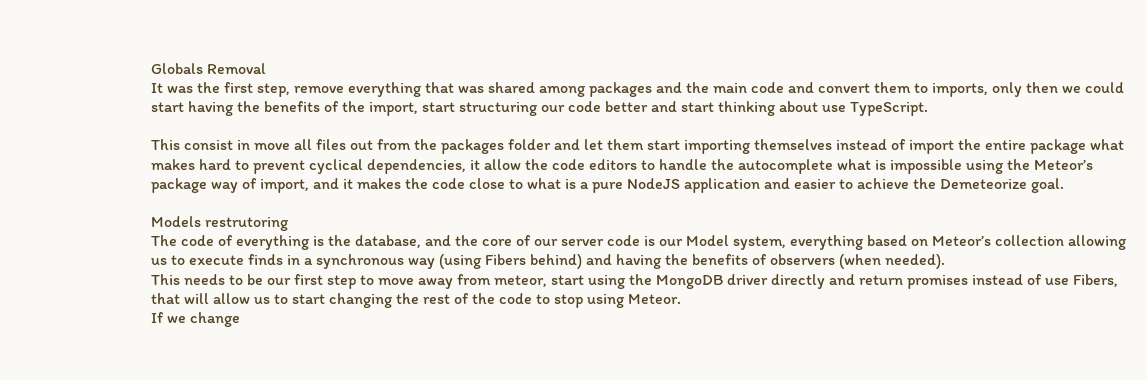Globals Removal
It was the first step, remove everything that was shared among packages and the main code and convert them to imports, only then we could start having the benefits of the import, start structuring our code better and start thinking about use TypeScript.

This consist in move all files out from the packages folder and let them start importing themselves instead of import the entire package what makes hard to prevent cyclical dependencies, it allow the code editors to handle the autocomplete what is impossible using the Meteor’s package way of import, and it makes the code close to what is a pure NodeJS application and easier to achieve the Demeteorize goal.

Models restrutoring
The code of everything is the database, and the core of our server code is our Model system, everything based on Meteor’s collection allowing us to execute finds in a synchronous way (using Fibers behind) and having the benefits of observers (when needed).
This needs to be our first step to move away from meteor, start using the MongoDB driver directly and return promises instead of use Fibers, that will allow us to start changing the rest of the code to stop using Meteor.
If we change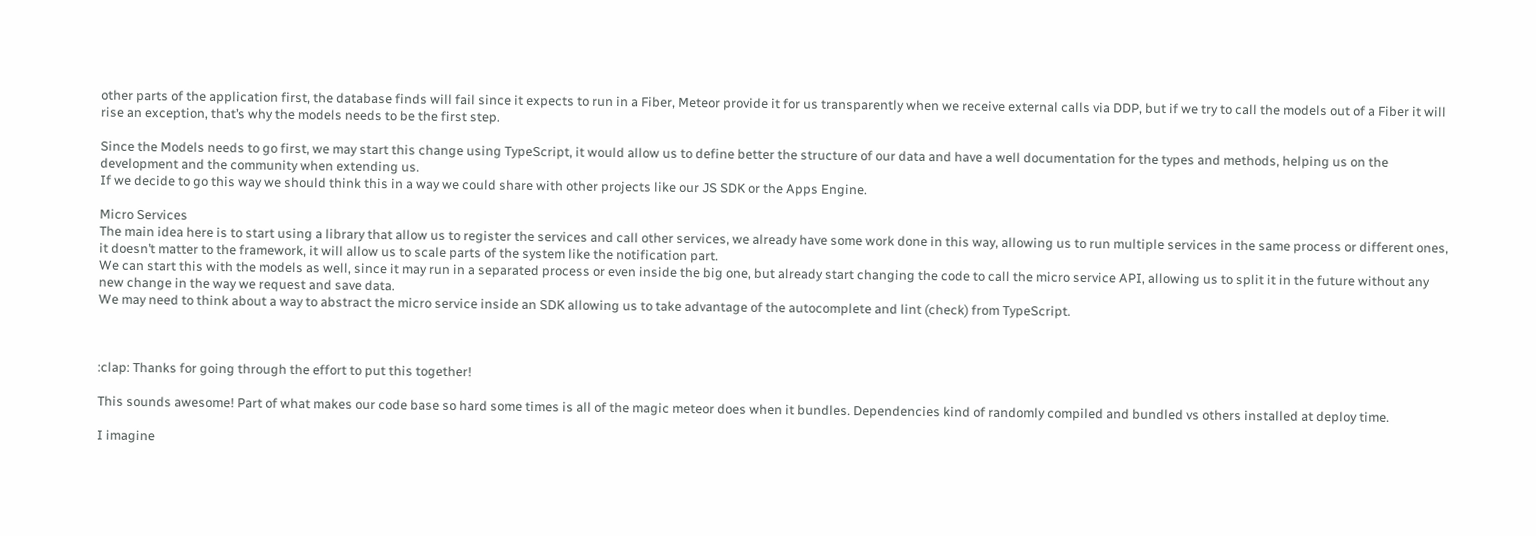other parts of the application first, the database finds will fail since it expects to run in a Fiber, Meteor provide it for us transparently when we receive external calls via DDP, but if we try to call the models out of a Fiber it will rise an exception, that’s why the models needs to be the first step.

Since the Models needs to go first, we may start this change using TypeScript, it would allow us to define better the structure of our data and have a well documentation for the types and methods, helping us on the development and the community when extending us.
If we decide to go this way we should think this in a way we could share with other projects like our JS SDK or the Apps Engine.

Micro Services
The main idea here is to start using a library that allow us to register the services and call other services, we already have some work done in this way, allowing us to run multiple services in the same process or different ones, it doesn’t matter to the framework, it will allow us to scale parts of the system like the notification part.
We can start this with the models as well, since it may run in a separated process or even inside the big one, but already start changing the code to call the micro service API, allowing us to split it in the future without any new change in the way we request and save data.
We may need to think about a way to abstract the micro service inside an SDK allowing us to take advantage of the autocomplete and lint (check) from TypeScript.



:clap: Thanks for going through the effort to put this together!

This sounds awesome! Part of what makes our code base so hard some times is all of the magic meteor does when it bundles. Dependencies kind of randomly compiled and bundled vs others installed at deploy time.

I imagine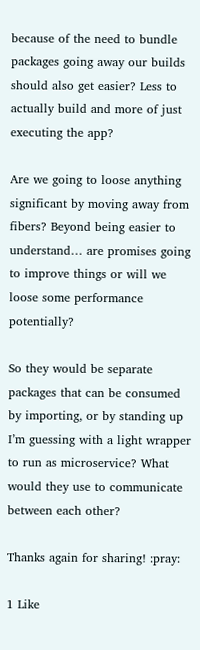because of the need to bundle packages going away our builds should also get easier? Less to actually build and more of just executing the app?

Are we going to loose anything significant by moving away from fibers? Beyond being easier to understand… are promises going to improve things or will we loose some performance potentially?

So they would be separate packages that can be consumed by importing, or by standing up I’m guessing with a light wrapper to run as microservice? What would they use to communicate between each other?

Thanks again for sharing! :pray:

1 Like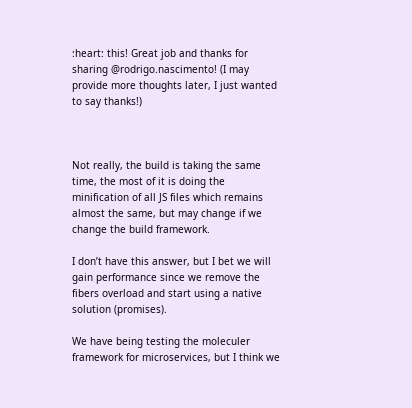:heart: this! Great job and thanks for sharing @rodrigo.nascimento! (I may provide more thoughts later, I just wanted to say thanks!)



Not really, the build is taking the same time, the most of it is doing the minification of all JS files which remains almost the same, but may change if we change the build framework.

I don’t have this answer, but I bet we will gain performance since we remove the fibers overload and start using a native solution (promises).

We have being testing the moleculer framework for microservices, but I think we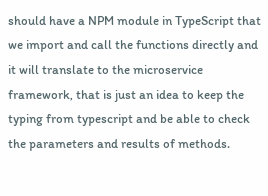should have a NPM module in TypeScript that we import and call the functions directly and it will translate to the microservice framework, that is just an idea to keep the typing from typescript and be able to check the parameters and results of methods.